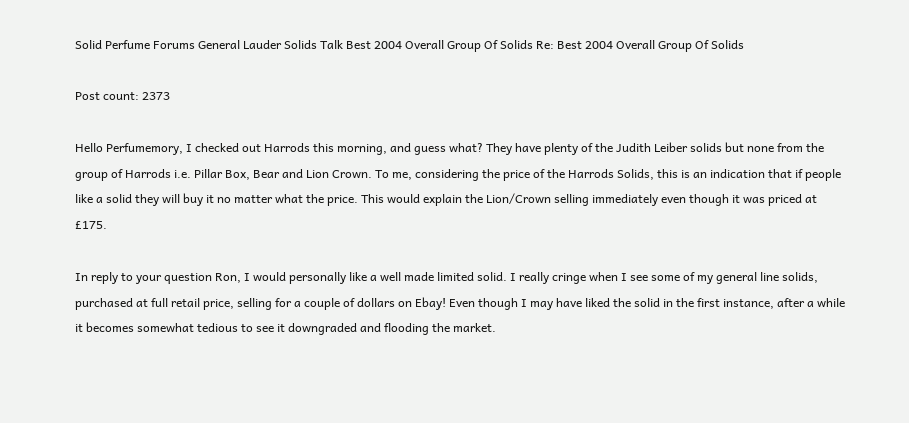Solid Perfume Forums General Lauder Solids Talk Best 2004 Overall Group Of Solids Re: Best 2004 Overall Group Of Solids

Post count: 2373

Hello Perfumemory, I checked out Harrods this morning, and guess what? They have plenty of the Judith Leiber solids but none from the group of Harrods i.e. Pillar Box, Bear and Lion Crown. To me, considering the price of the Harrods Solids, this is an indication that if people like a solid they will buy it no matter what the price. This would explain the Lion/Crown selling immediately even though it was priced at £175.

In reply to your question Ron, I would personally like a well made limited solid. I really cringe when I see some of my general line solids, purchased at full retail price, selling for a couple of dollars on Ebay! Even though I may have liked the solid in the first instance, after a while it becomes somewhat tedious to see it downgraded and flooding the market.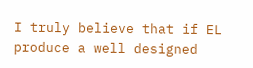I truly believe that if EL produce a well designed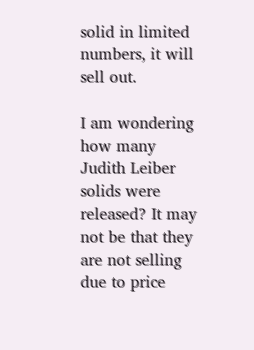solid in limited numbers, it will sell out.

I am wondering how many Judith Leiber solids were released? It may not be that they are not selling due to price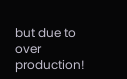but due to over production!